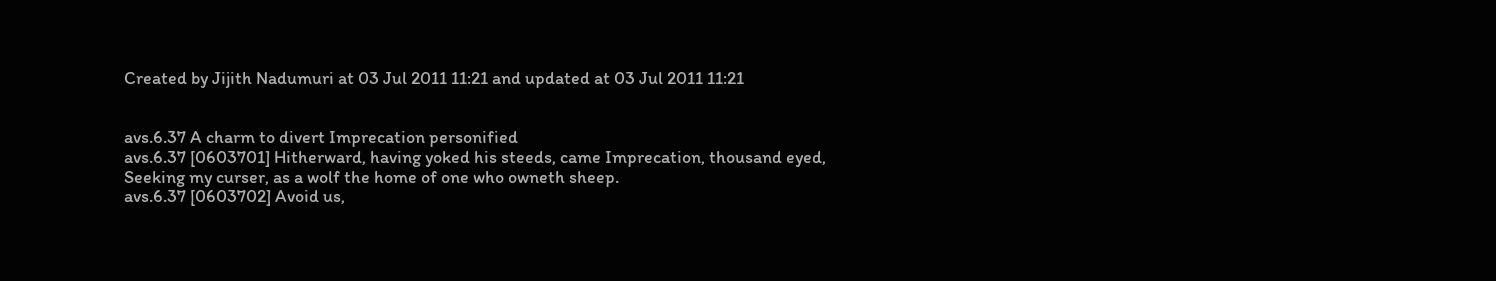Created by Jijith Nadumuri at 03 Jul 2011 11:21 and updated at 03 Jul 2011 11:21


avs.6.37 A charm to divert Imprecation personified
avs.6.37 [0603701] Hitherward, having yoked his steeds, came Imprecation, thousand eyed, Seeking my curser, as a wolf the home of one who owneth sheep.
avs.6.37 [0603702] Avoid us,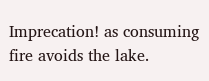Imprecation! as consuming fire avoids the lake.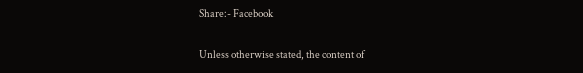Share:- Facebook

Unless otherwise stated, the content of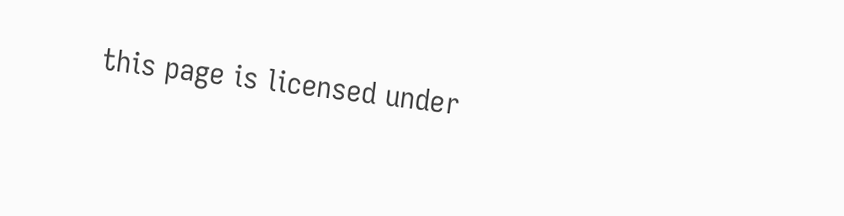this page is licensed under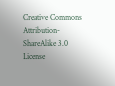Creative Commons Attribution-ShareAlike 3.0 License